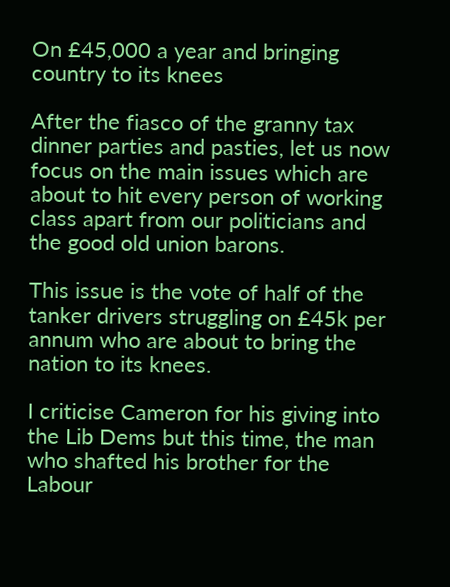On £45,000 a year and bringing country to its knees

After the fiasco of the granny tax dinner parties and pasties, let us now focus on the main issues which are about to hit every person of working class apart from our politicians and the good old union barons.

This issue is the vote of half of the tanker drivers struggling on £45k per annum who are about to bring the nation to its knees.

I criticise Cameron for his giving into the Lib Dems but this time, the man who shafted his brother for the Labour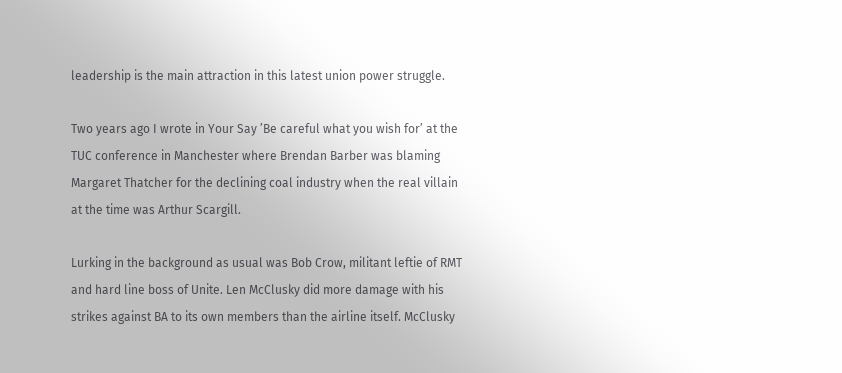leadership is the main attraction in this latest union power struggle.

Two years ago I wrote in Your Say ’Be careful what you wish for’ at the TUC conference in Manchester where Brendan Barber was blaming Margaret Thatcher for the declining coal industry when the real villain at the time was Arthur Scargill.

Lurking in the background as usual was Bob Crow, militant leftie of RMT and hard line boss of Unite. Len McClusky did more damage with his strikes against BA to its own members than the airline itself. McClusky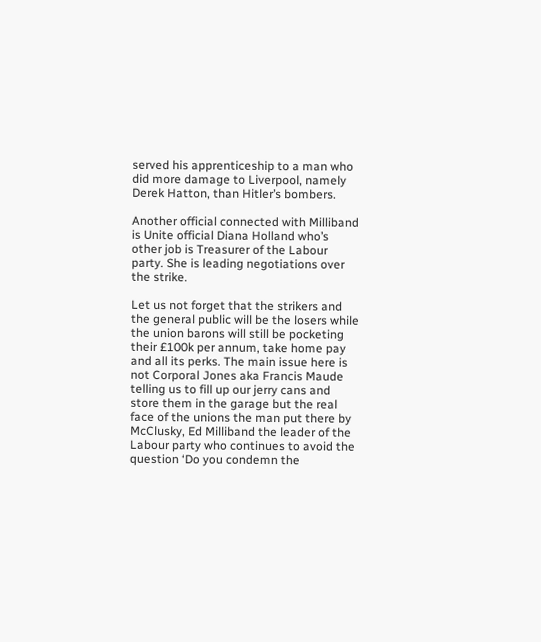served his apprenticeship to a man who did more damage to Liverpool, namely Derek Hatton, than Hitler’s bombers.

Another official connected with Milliband is Unite official Diana Holland who’s other job is Treasurer of the Labour party. She is leading negotiations over the strike.

Let us not forget that the strikers and the general public will be the losers while the union barons will still be pocketing their £100k per annum, take home pay and all its perks. The main issue here is not Corporal Jones aka Francis Maude telling us to fill up our jerry cans and store them in the garage but the real face of the unions the man put there by McClusky, Ed Milliband the leader of the Labour party who continues to avoid the question ‘Do you condemn the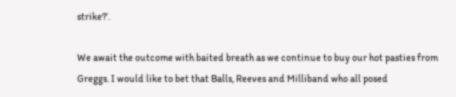strike?’.

We await the outcome with baited breath as we continue to buy our hot pasties from Greggs. I would like to bet that Balls, Reeves and Milliband who all posed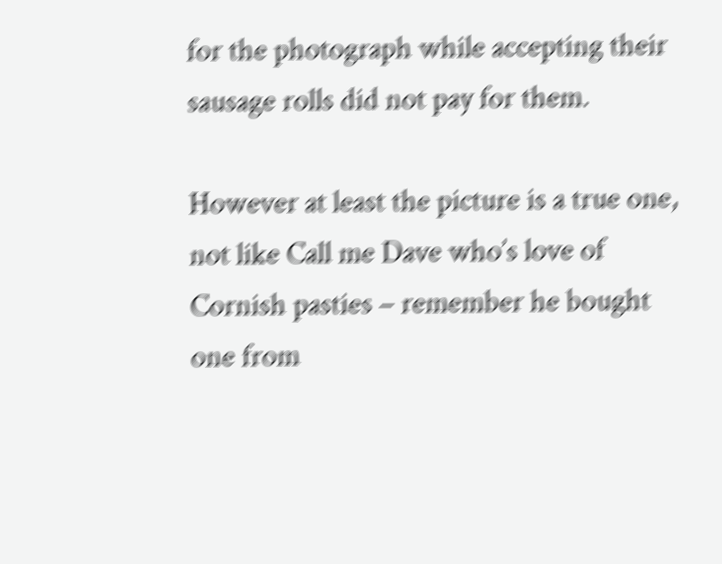for the photograph while accepting their sausage rolls did not pay for them.

However at least the picture is a true one, not like Call me Dave who’s love of Cornish pasties – remember he bought one from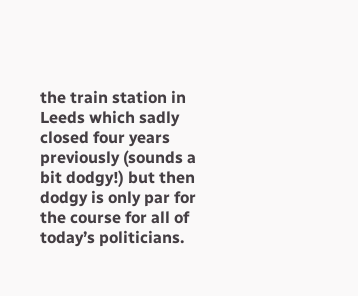the train station in Leeds which sadly closed four years previously (sounds a bit dodgy!) but then dodgy is only par for the course for all of today’s politicians.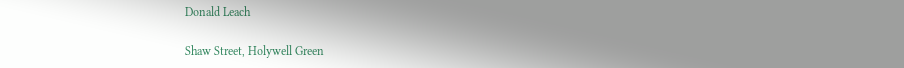Donald Leach

Shaw Street, Holywell Green